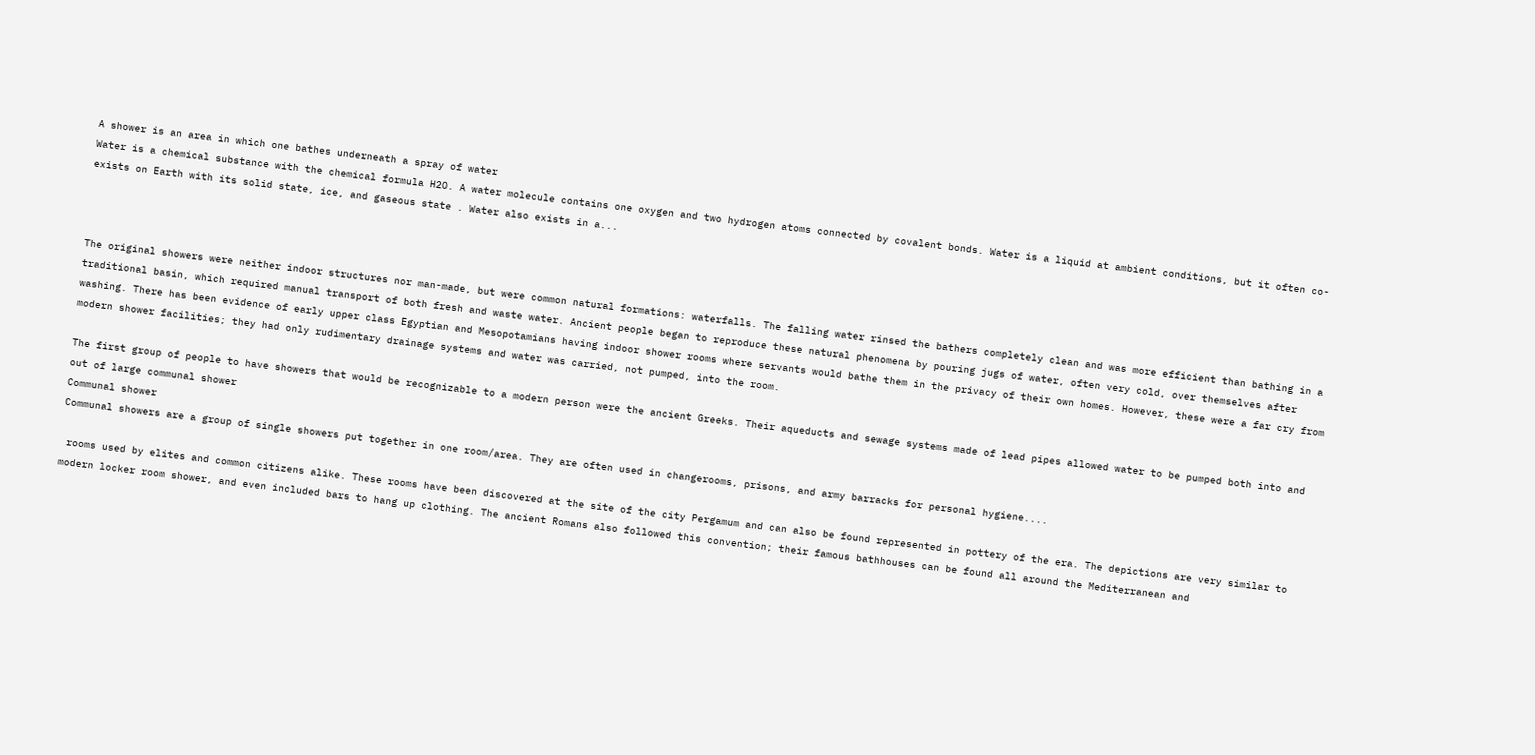A shower is an area in which one bathes underneath a spray of water
Water is a chemical substance with the chemical formula H2O. A water molecule contains one oxygen and two hydrogen atoms connected by covalent bonds. Water is a liquid at ambient conditions, but it often co-exists on Earth with its solid state, ice, and gaseous state . Water also exists in a...



The original showers were neither indoor structures nor man-made, but were common natural formations: waterfalls. The falling water rinsed the bathers completely clean and was more efficient than bathing in a traditional basin, which required manual transport of both fresh and waste water. Ancient people began to reproduce these natural phenomena by pouring jugs of water, often very cold, over themselves after washing. There has been evidence of early upper class Egyptian and Mesopotamians having indoor shower rooms where servants would bathe them in the privacy of their own homes. However, these were a far cry from modern shower facilities; they had only rudimentary drainage systems and water was carried, not pumped, into the room.

The first group of people to have showers that would be recognizable to a modern person were the ancient Greeks. Their aqueducts and sewage systems made of lead pipes allowed water to be pumped both into and out of large communal shower
Communal shower
Communal showers are a group of single showers put together in one room/area. They are often used in changerooms, prisons, and army barracks for personal hygiene....

 rooms used by elites and common citizens alike. These rooms have been discovered at the site of the city Pergamum and can also be found represented in pottery of the era. The depictions are very similar to modern locker room shower, and even included bars to hang up clothing. The ancient Romans also followed this convention; their famous bathhouses can be found all around the Mediterranean and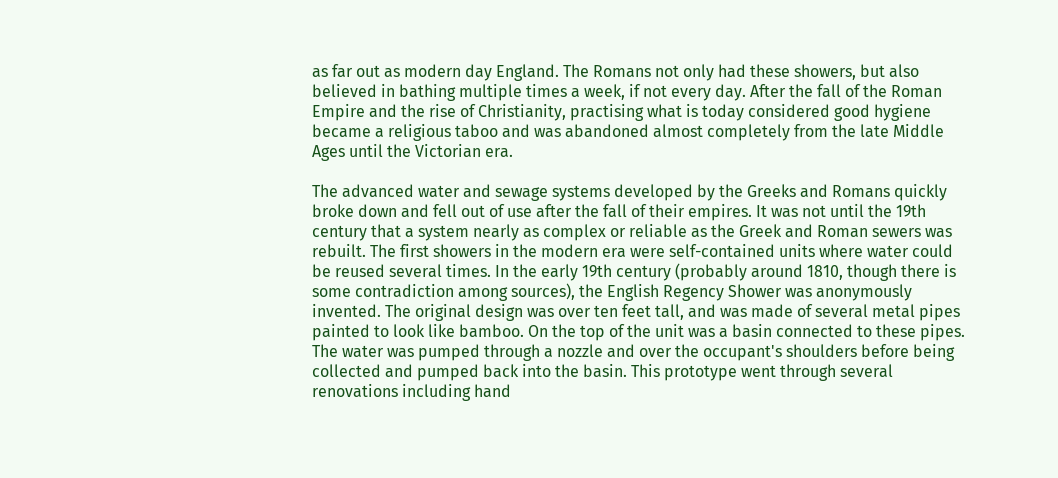as far out as modern day England. The Romans not only had these showers, but also believed in bathing multiple times a week, if not every day. After the fall of the Roman Empire and the rise of Christianity, practising what is today considered good hygiene became a religious taboo and was abandoned almost completely from the late Middle Ages until the Victorian era.

The advanced water and sewage systems developed by the Greeks and Romans quickly broke down and fell out of use after the fall of their empires. It was not until the 19th century that a system nearly as complex or reliable as the Greek and Roman sewers was rebuilt. The first showers in the modern era were self-contained units where water could be reused several times. In the early 19th century (probably around 1810, though there is some contradiction among sources), the English Regency Shower was anonymously invented. The original design was over ten feet tall, and was made of several metal pipes painted to look like bamboo. On the top of the unit was a basin connected to these pipes. The water was pumped through a nozzle and over the occupant's shoulders before being collected and pumped back into the basin. This prototype went through several renovations including hand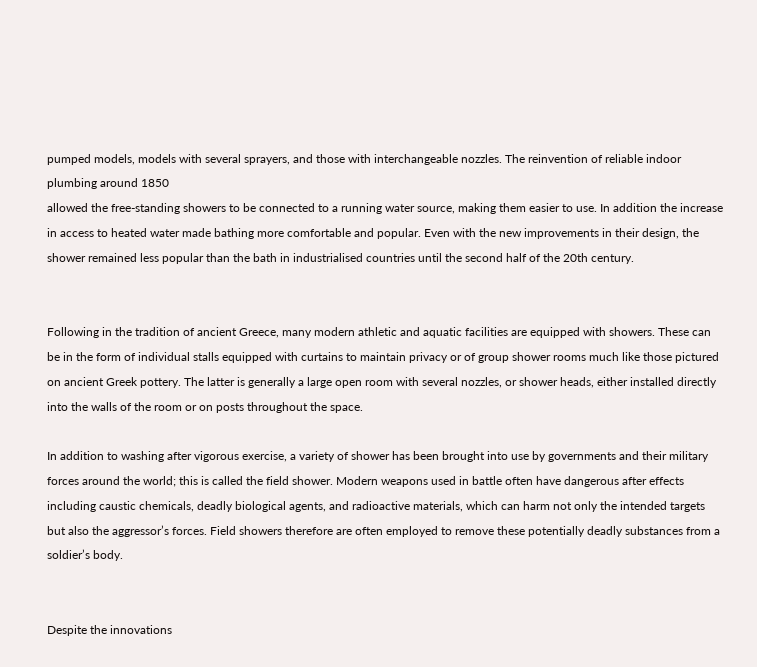pumped models, models with several sprayers, and those with interchangeable nozzles. The reinvention of reliable indoor plumbing around 1850
allowed the free-standing showers to be connected to a running water source, making them easier to use. In addition the increase in access to heated water made bathing more comfortable and popular. Even with the new improvements in their design, the shower remained less popular than the bath in industrialised countries until the second half of the 20th century.


Following in the tradition of ancient Greece, many modern athletic and aquatic facilities are equipped with showers. These can be in the form of individual stalls equipped with curtains to maintain privacy or of group shower rooms much like those pictured on ancient Greek pottery. The latter is generally a large open room with several nozzles, or shower heads, either installed directly into the walls of the room or on posts throughout the space.

In addition to washing after vigorous exercise, a variety of shower has been brought into use by governments and their military forces around the world; this is called the field shower. Modern weapons used in battle often have dangerous after effects including caustic chemicals, deadly biological agents, and radioactive materials, which can harm not only the intended targets but also the aggressor’s forces. Field showers therefore are often employed to remove these potentially deadly substances from a soldier’s body.


Despite the innovations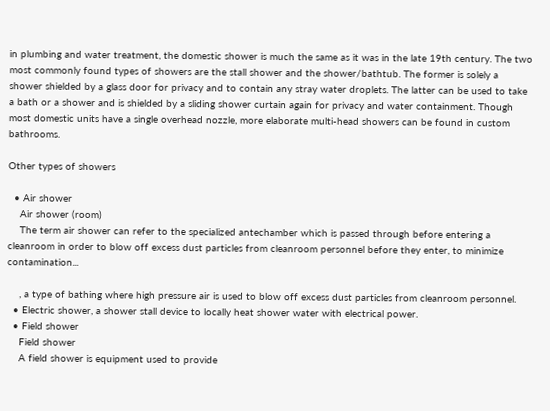in plumbing and water treatment, the domestic shower is much the same as it was in the late 19th century. The two most commonly found types of showers are the stall shower and the shower/bathtub. The former is solely a shower shielded by a glass door for privacy and to contain any stray water droplets. The latter can be used to take a bath or a shower and is shielded by a sliding shower curtain again for privacy and water containment. Though most domestic units have a single overhead nozzle, more elaborate multi-head showers can be found in custom bathrooms.

Other types of showers

  • Air shower
    Air shower (room)
    The term air shower can refer to the specialized antechamber which is passed through before entering a cleanroom in order to blow off excess dust particles from cleanroom personnel before they enter, to minimize contamination...

    , a type of bathing where high pressure air is used to blow off excess dust particles from cleanroom personnel.
  • Electric shower, a shower stall device to locally heat shower water with electrical power.
  • Field shower
    Field shower
    A field shower is equipment used to provide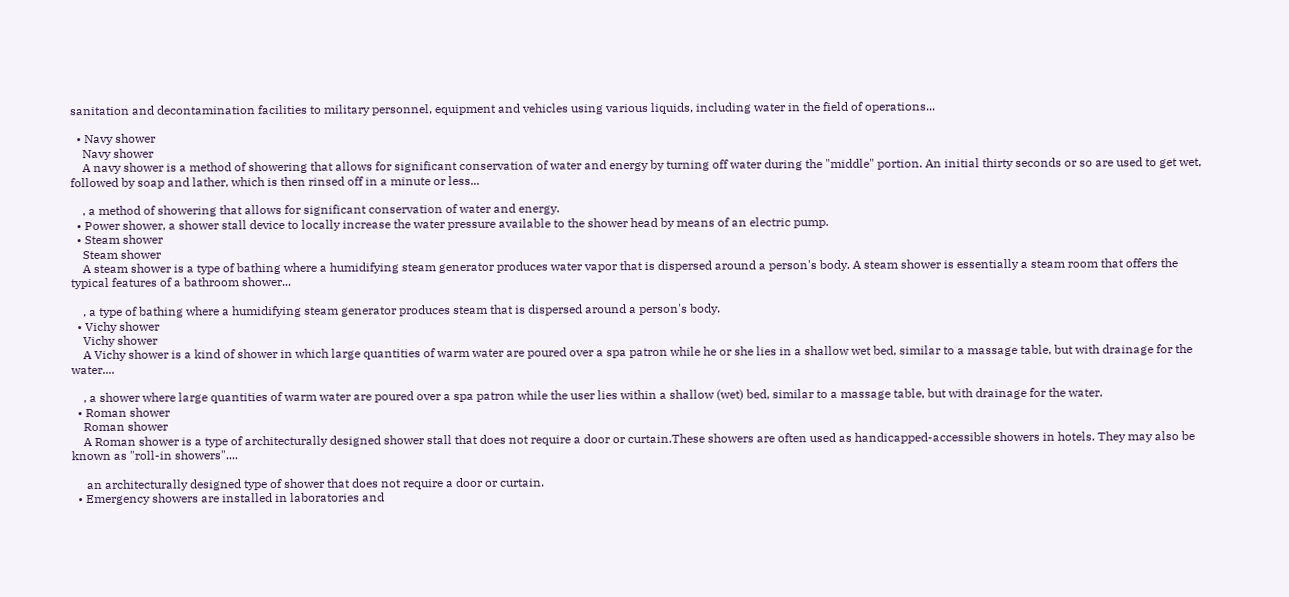sanitation and decontamination facilities to military personnel, equipment and vehicles using various liquids, including water in the field of operations...

  • Navy shower
    Navy shower
    A navy shower is a method of showering that allows for significant conservation of water and energy by turning off water during the "middle" portion. An initial thirty seconds or so are used to get wet, followed by soap and lather, which is then rinsed off in a minute or less...

    , a method of showering that allows for significant conservation of water and energy.
  • Power shower, a shower stall device to locally increase the water pressure available to the shower head by means of an electric pump.
  • Steam shower
    Steam shower
    A steam shower is a type of bathing where a humidifying steam generator produces water vapor that is dispersed around a person's body. A steam shower is essentially a steam room that offers the typical features of a bathroom shower...

    , a type of bathing where a humidifying steam generator produces steam that is dispersed around a person's body.
  • Vichy shower
    Vichy shower
    A Vichy shower is a kind of shower in which large quantities of warm water are poured over a spa patron while he or she lies in a shallow wet bed, similar to a massage table, but with drainage for the water....

    , a shower where large quantities of warm water are poured over a spa patron while the user lies within a shallow (wet) bed, similar to a massage table, but with drainage for the water.
  • Roman shower
    Roman shower
    A Roman shower is a type of architecturally designed shower stall that does not require a door or curtain.These showers are often used as handicapped-accessible showers in hotels. They may also be known as "roll-in showers"....

     an architecturally designed type of shower that does not require a door or curtain.
  • Emergency showers are installed in laboratories and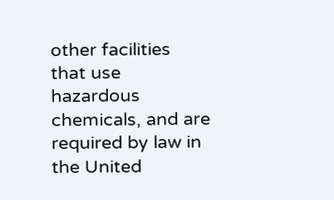other facilities that use hazardous chemicals, and are required by law in the United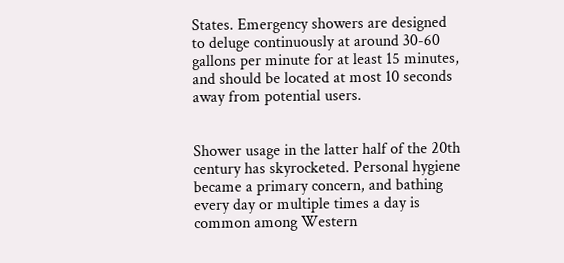States. Emergency showers are designed to deluge continuously at around 30-60 gallons per minute for at least 15 minutes, and should be located at most 10 seconds away from potential users.


Shower usage in the latter half of the 20th century has skyrocketed. Personal hygiene became a primary concern, and bathing every day or multiple times a day is common among Western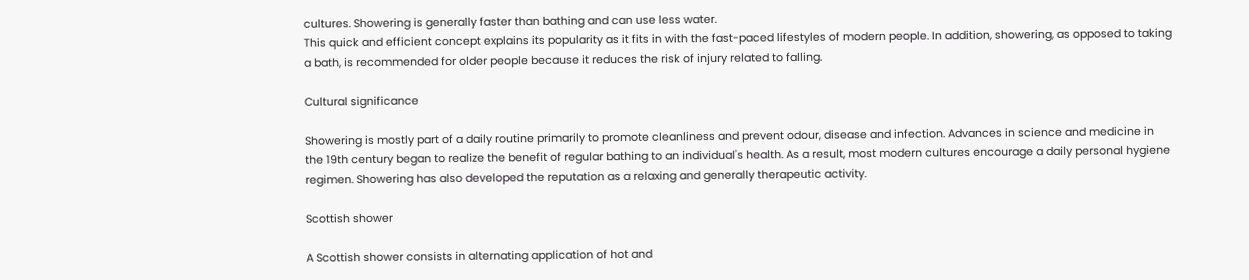cultures. Showering is generally faster than bathing and can use less water.
This quick and efficient concept explains its popularity as it fits in with the fast-paced lifestyles of modern people. In addition, showering, as opposed to taking a bath, is recommended for older people because it reduces the risk of injury related to falling.

Cultural significance

Showering is mostly part of a daily routine primarily to promote cleanliness and prevent odour, disease and infection. Advances in science and medicine in the 19th century began to realize the benefit of regular bathing to an individual's health. As a result, most modern cultures encourage a daily personal hygiene regimen. Showering has also developed the reputation as a relaxing and generally therapeutic activity.

Scottish shower

A Scottish shower consists in alternating application of hot and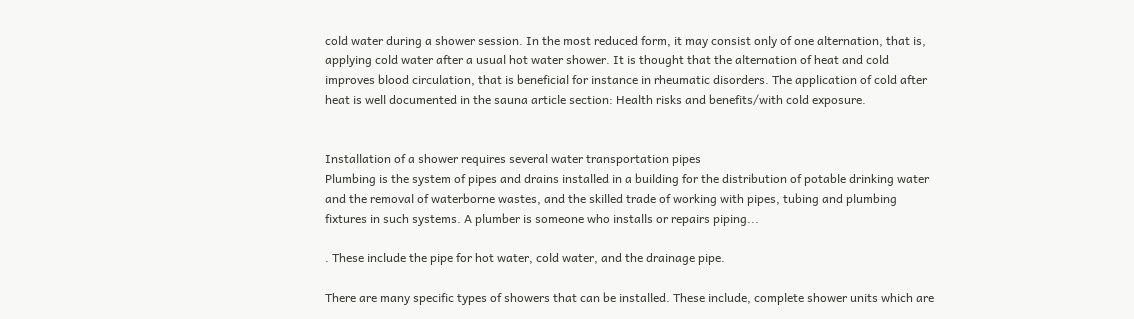cold water during a shower session. In the most reduced form, it may consist only of one alternation, that is, applying cold water after a usual hot water shower. It is thought that the alternation of heat and cold improves blood circulation, that is beneficial for instance in rheumatic disorders. The application of cold after heat is well documented in the sauna article section: Health risks and benefits/with cold exposure.


Installation of a shower requires several water transportation pipes
Plumbing is the system of pipes and drains installed in a building for the distribution of potable drinking water and the removal of waterborne wastes, and the skilled trade of working with pipes, tubing and plumbing fixtures in such systems. A plumber is someone who installs or repairs piping...

. These include the pipe for hot water, cold water, and the drainage pipe.

There are many specific types of showers that can be installed. These include, complete shower units which are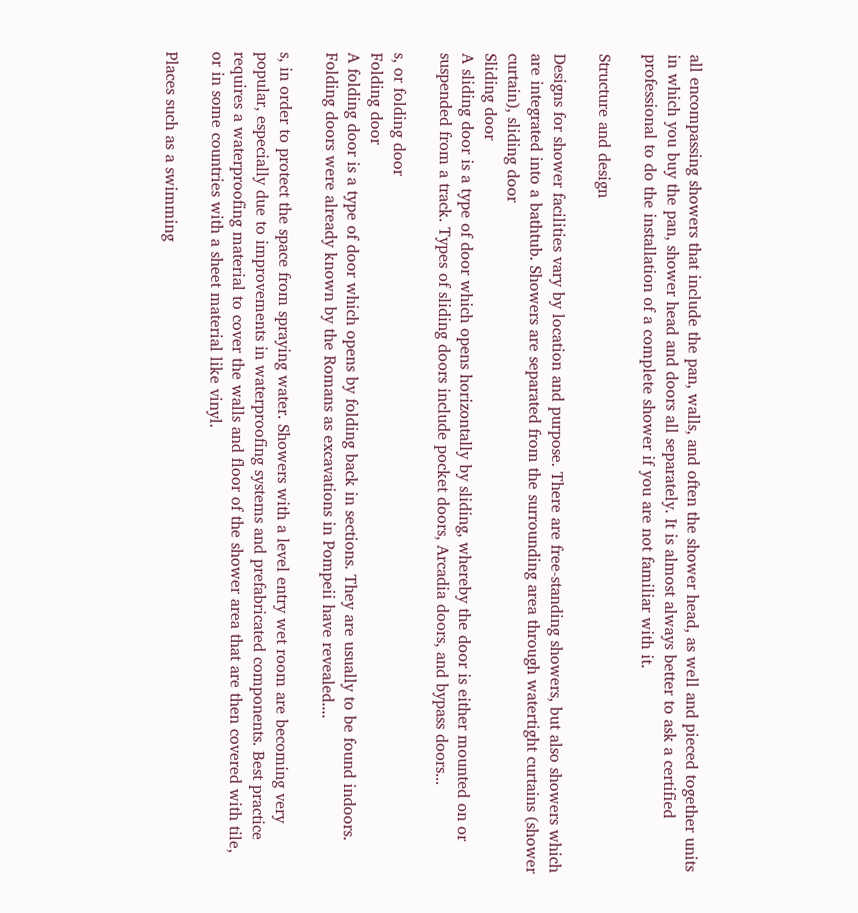all encompassing showers that include the pan, walls, and often the shower head, as well and pieced together units in which you buy the pan, shower head and doors all separately. It is almost always better to ask a certified professional to do the installation of a complete shower if you are not familiar with it.

Structure and design

Designs for shower facilities vary by location and purpose. There are free-standing showers, but also showers which are integrated into a bathtub. Showers are separated from the surrounding area through watertight curtains (shower curtain), sliding door
Sliding door
A sliding door is a type of door which opens horizontally by sliding, whereby the door is either mounted on or suspended from a track. Types of sliding doors include pocket doors, Arcadia doors, and bypass doors...

s, or folding door
Folding door
A folding door is a type of door which opens by folding back in sections. They are usually to be found indoors. Folding doors were already known by the Romans as excavations in Pompeii have revealed....

s, in order to protect the space from spraying water. Showers with a level entry wet room are becoming very popular, especially due to improvements in waterproofing systems and prefabricated components. Best practice requires a waterproofing material to cover the walls and floor of the shower area that are then covered with tile, or in some countries with a sheet material like vinyl.

Places such as a swimming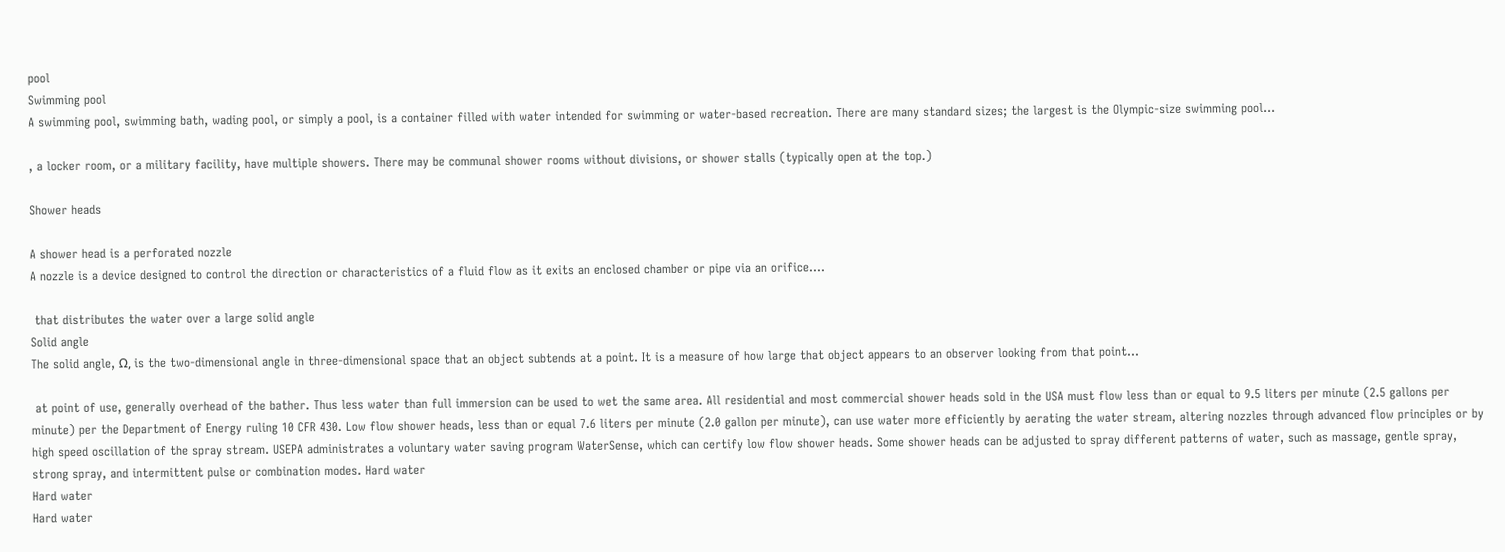pool
Swimming pool
A swimming pool, swimming bath, wading pool, or simply a pool, is a container filled with water intended for swimming or water-based recreation. There are many standard sizes; the largest is the Olympic-size swimming pool...

, a locker room, or a military facility, have multiple showers. There may be communal shower rooms without divisions, or shower stalls (typically open at the top.)

Shower heads

A shower head is a perforated nozzle
A nozzle is a device designed to control the direction or characteristics of a fluid flow as it exits an enclosed chamber or pipe via an orifice....

 that distributes the water over a large solid angle
Solid angle
The solid angle, Ω, is the two-dimensional angle in three-dimensional space that an object subtends at a point. It is a measure of how large that object appears to an observer looking from that point...

 at point of use, generally overhead of the bather. Thus less water than full immersion can be used to wet the same area. All residential and most commercial shower heads sold in the USA must flow less than or equal to 9.5 liters per minute (2.5 gallons per minute) per the Department of Energy ruling 10 CFR 430. Low flow shower heads, less than or equal 7.6 liters per minute (2.0 gallon per minute), can use water more efficiently by aerating the water stream, altering nozzles through advanced flow principles or by high speed oscillation of the spray stream. USEPA administrates a voluntary water saving program WaterSense, which can certify low flow shower heads. Some shower heads can be adjusted to spray different patterns of water, such as massage, gentle spray, strong spray, and intermittent pulse or combination modes. Hard water
Hard water
Hard water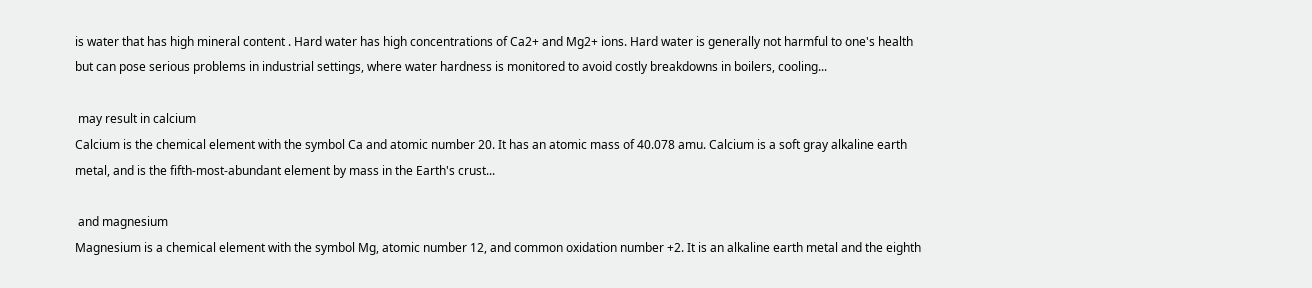is water that has high mineral content . Hard water has high concentrations of Ca2+ and Mg2+ ions. Hard water is generally not harmful to one's health but can pose serious problems in industrial settings, where water hardness is monitored to avoid costly breakdowns in boilers, cooling...

 may result in calcium
Calcium is the chemical element with the symbol Ca and atomic number 20. It has an atomic mass of 40.078 amu. Calcium is a soft gray alkaline earth metal, and is the fifth-most-abundant element by mass in the Earth's crust...

 and magnesium
Magnesium is a chemical element with the symbol Mg, atomic number 12, and common oxidation number +2. It is an alkaline earth metal and the eighth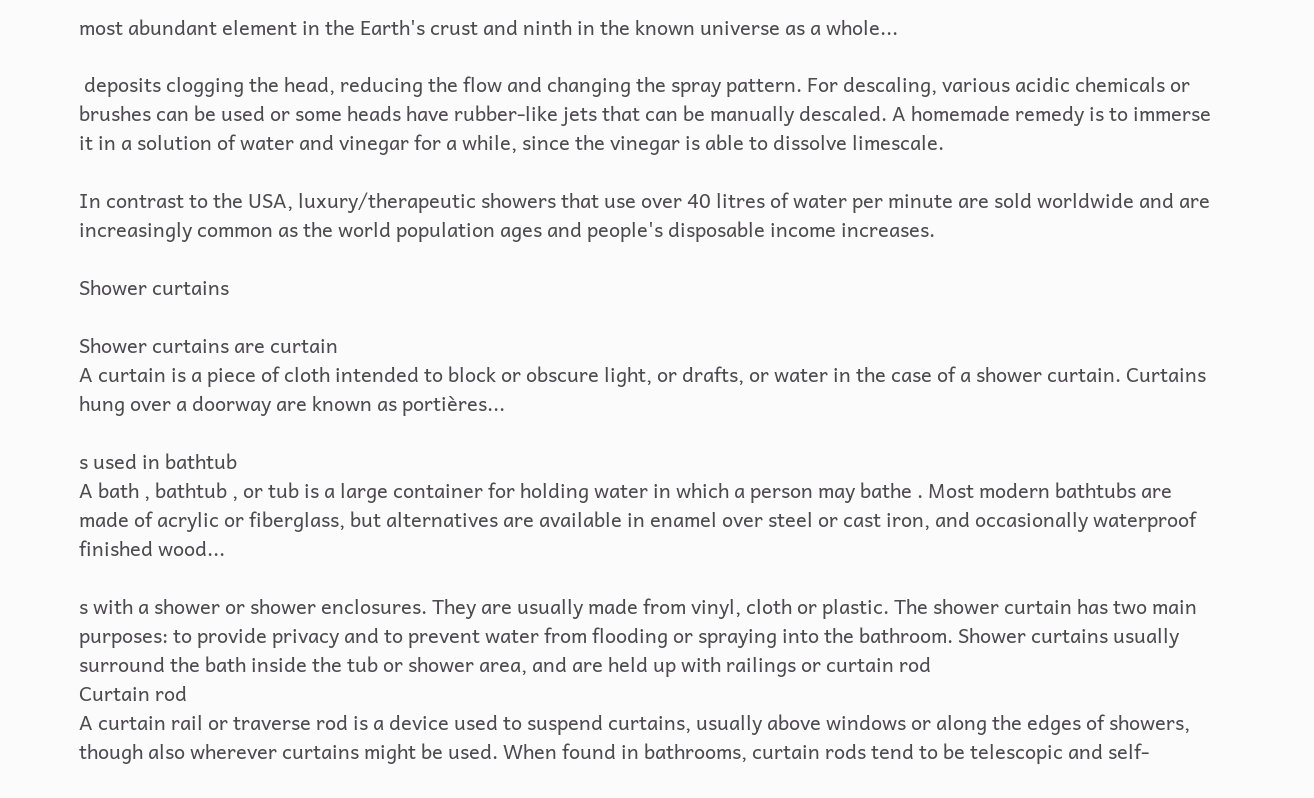most abundant element in the Earth's crust and ninth in the known universe as a whole...

 deposits clogging the head, reducing the flow and changing the spray pattern. For descaling, various acidic chemicals or brushes can be used or some heads have rubber-like jets that can be manually descaled. A homemade remedy is to immerse it in a solution of water and vinegar for a while, since the vinegar is able to dissolve limescale.

In contrast to the USA, luxury/therapeutic showers that use over 40 litres of water per minute are sold worldwide and are increasingly common as the world population ages and people's disposable income increases.

Shower curtains

Shower curtains are curtain
A curtain is a piece of cloth intended to block or obscure light, or drafts, or water in the case of a shower curtain. Curtains hung over a doorway are known as portières...

s used in bathtub
A bath , bathtub , or tub is a large container for holding water in which a person may bathe . Most modern bathtubs are made of acrylic or fiberglass, but alternatives are available in enamel over steel or cast iron, and occasionally waterproof finished wood...

s with a shower or shower enclosures. They are usually made from vinyl, cloth or plastic. The shower curtain has two main purposes: to provide privacy and to prevent water from flooding or spraying into the bathroom. Shower curtains usually surround the bath inside the tub or shower area, and are held up with railings or curtain rod
Curtain rod
A curtain rail or traverse rod is a device used to suspend curtains, usually above windows or along the edges of showers, though also wherever curtains might be used. When found in bathrooms, curtain rods tend to be telescopic and self-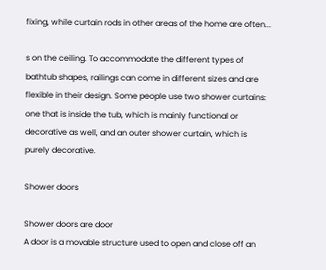fixing, while curtain rods in other areas of the home are often...

s on the ceiling. To accommodate the different types of bathtub shapes, railings can come in different sizes and are flexible in their design. Some people use two shower curtains: one that is inside the tub, which is mainly functional or decorative as well, and an outer shower curtain, which is purely decorative.

Shower doors

Shower doors are door
A door is a movable structure used to open and close off an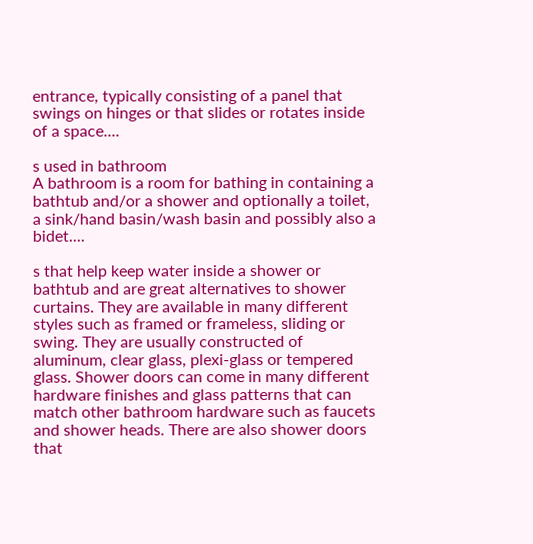entrance, typically consisting of a panel that swings on hinges or that slides or rotates inside of a space....

s used in bathroom
A bathroom is a room for bathing in containing a bathtub and/or a shower and optionally a toilet, a sink/hand basin/wash basin and possibly also a bidet....

s that help keep water inside a shower or bathtub and are great alternatives to shower curtains. They are available in many different styles such as framed or frameless, sliding or swing. They are usually constructed of aluminum, clear glass, plexi-glass or tempered glass. Shower doors can come in many different hardware finishes and glass patterns that can match other bathroom hardware such as faucets and shower heads. There are also shower doors that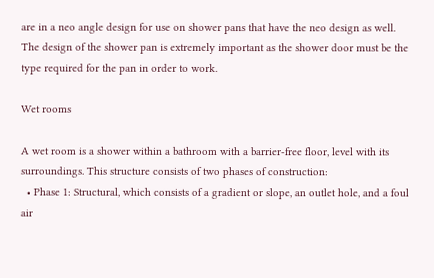are in a neo angle design for use on shower pans that have the neo design as well. The design of the shower pan is extremely important as the shower door must be the type required for the pan in order to work.

Wet rooms

A wet room is a shower within a bathroom with a barrier-free floor, level with its surroundings. This structure consists of two phases of construction:
  • Phase 1: Structural, which consists of a gradient or slope, an outlet hole, and a foul air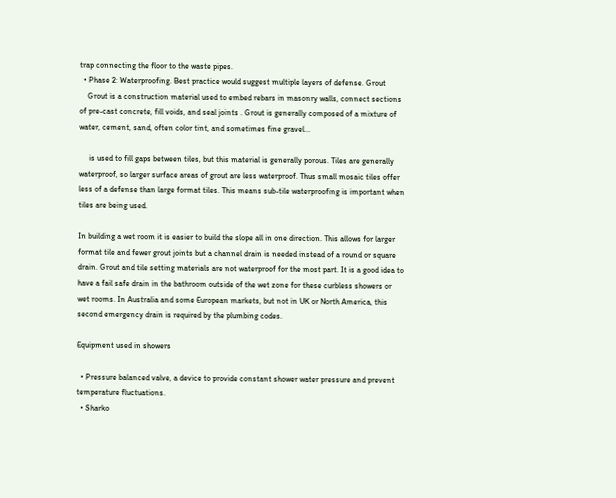trap connecting the floor to the waste pipes.
  • Phase 2: Waterproofing. Best practice would suggest multiple layers of defense. Grout
    Grout is a construction material used to embed rebars in masonry walls, connect sections of pre-cast concrete, fill voids, and seal joints . Grout is generally composed of a mixture of water, cement, sand, often color tint, and sometimes fine gravel...

     is used to fill gaps between tiles, but this material is generally porous. Tiles are generally waterproof, so larger surface areas of grout are less waterproof. Thus small mosaic tiles offer less of a defense than large format tiles. This means sub-tile waterproofing is important when tiles are being used.

In building a wet room it is easier to build the slope all in one direction. This allows for larger format tile and fewer grout joints but a channel drain is needed instead of a round or square drain. Grout and tile setting materials are not waterproof for the most part. It is a good idea to have a fail safe drain in the bathroom outside of the wet zone for these curbless showers or wet rooms. In Australia and some European markets, but not in UK or North America, this second emergency drain is required by the plumbing codes.

Equipment used in showers

  • Pressure balanced valve, a device to provide constant shower water pressure and prevent temperature fluctuations.
  • Sharko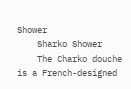Shower
    Sharko Shower
    The Charko douche is a French-designed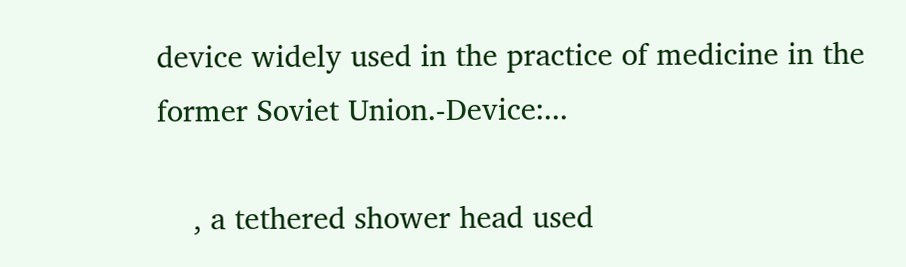device widely used in the practice of medicine in the former Soviet Union.-Device:...

    , a tethered shower head used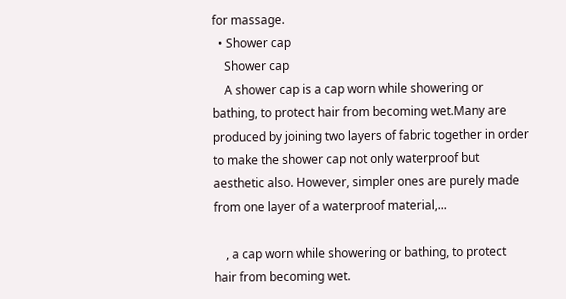for massage.
  • Shower cap
    Shower cap
    A shower cap is a cap worn while showering or bathing, to protect hair from becoming wet.Many are produced by joining two layers of fabric together in order to make the shower cap not only waterproof but aesthetic also. However, simpler ones are purely made from one layer of a waterproof material,...

    , a cap worn while showering or bathing, to protect hair from becoming wet.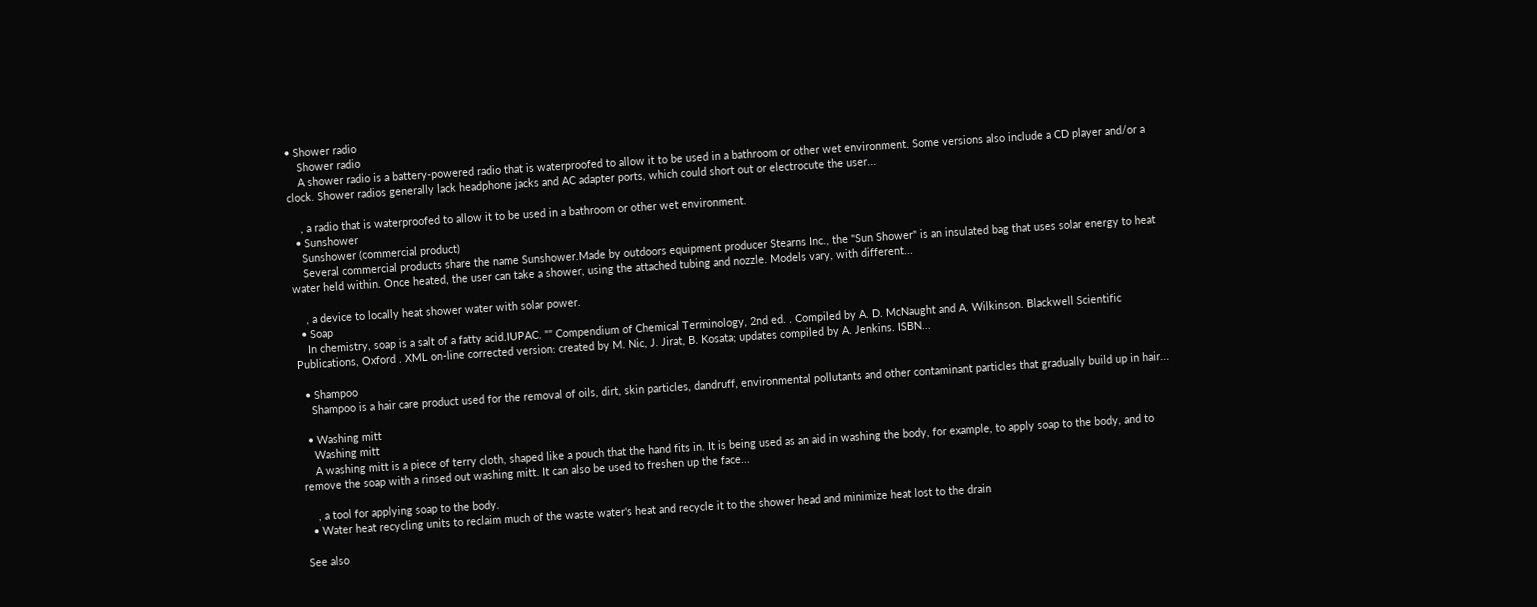• Shower radio
    Shower radio
    A shower radio is a battery-powered radio that is waterproofed to allow it to be used in a bathroom or other wet environment. Some versions also include a CD player and/or a clock. Shower radios generally lack headphone jacks and AC adapter ports, which could short out or electrocute the user...

    , a radio that is waterproofed to allow it to be used in a bathroom or other wet environment.
  • Sunshower
    Sunshower (commercial product)
    Several commercial products share the name Sunshower.Made by outdoors equipment producer Stearns Inc., the "Sun Shower" is an insulated bag that uses solar energy to heat water held within. Once heated, the user can take a shower, using the attached tubing and nozzle. Models vary, with different...

    , a device to locally heat shower water with solar power.
  • Soap
    In chemistry, soap is a salt of a fatty acid.IUPAC. "" Compendium of Chemical Terminology, 2nd ed. . Compiled by A. D. McNaught and A. Wilkinson. Blackwell Scientific Publications, Oxford . XML on-line corrected version: created by M. Nic, J. Jirat, B. Kosata; updates compiled by A. Jenkins. ISBN...

  • Shampoo
    Shampoo is a hair care product used for the removal of oils, dirt, skin particles, dandruff, environmental pollutants and other contaminant particles that gradually build up in hair...

  • Washing mitt
    Washing mitt
    A washing mitt is a piece of terry cloth, shaped like a pouch that the hand fits in. It is being used as an aid in washing the body, for example, to apply soap to the body, and to remove the soap with a rinsed out washing mitt. It can also be used to freshen up the face...

    , a tool for applying soap to the body.
  • Water heat recycling units to reclaim much of the waste water's heat and recycle it to the shower head and minimize heat lost to the drain

See also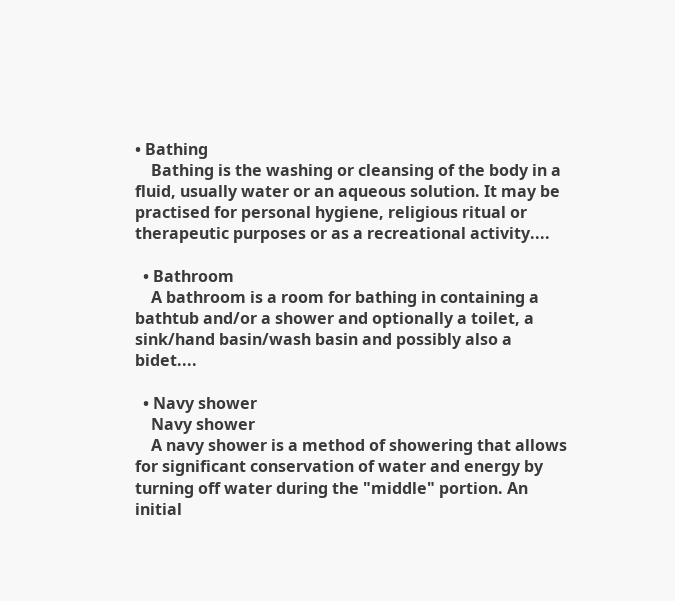• Bathing
    Bathing is the washing or cleansing of the body in a fluid, usually water or an aqueous solution. It may be practised for personal hygiene, religious ritual or therapeutic purposes or as a recreational activity....

  • Bathroom
    A bathroom is a room for bathing in containing a bathtub and/or a shower and optionally a toilet, a sink/hand basin/wash basin and possibly also a bidet....

  • Navy shower
    Navy shower
    A navy shower is a method of showering that allows for significant conservation of water and energy by turning off water during the "middle" portion. An initial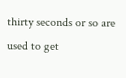thirty seconds or so are used to get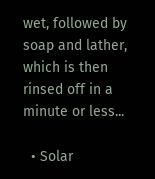wet, followed by soap and lather, which is then rinsed off in a minute or less...

  • Solar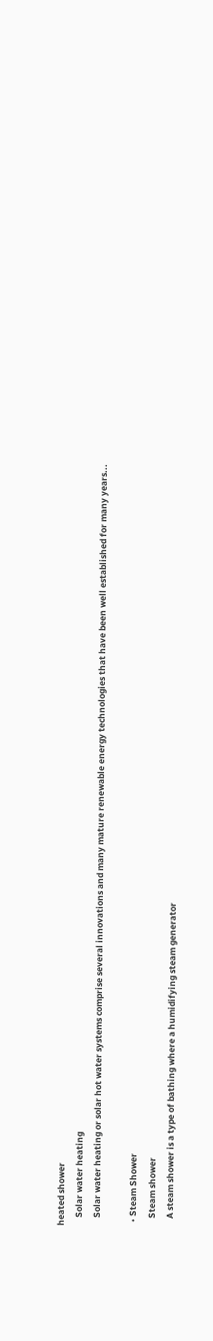heated shower
    Solar water heating
    Solar water heating or solar hot water systems comprise several innovations and many mature renewable energy technologies that have been well established for many years...

  • Steam Shower
    Steam shower
    A steam shower is a type of bathing where a humidifying steam generator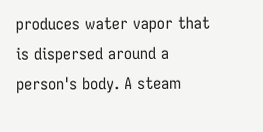produces water vapor that is dispersed around a person's body. A steam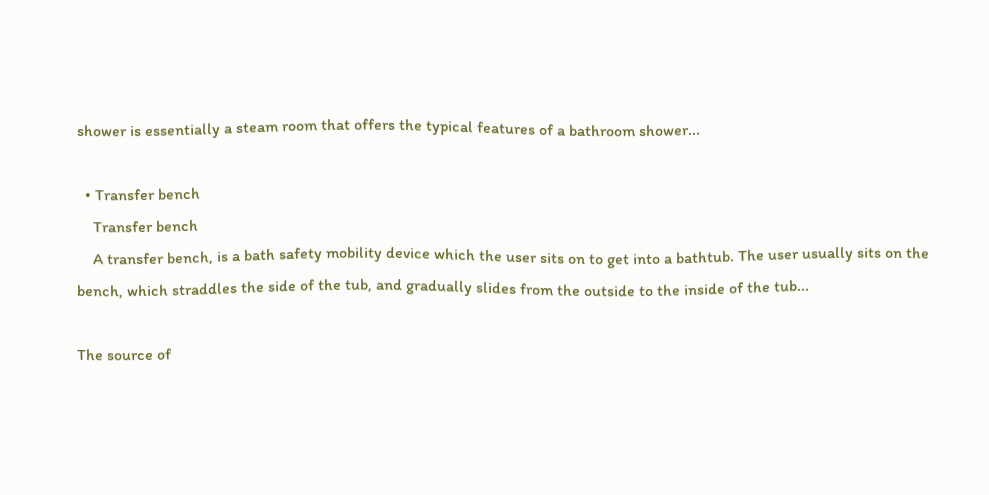shower is essentially a steam room that offers the typical features of a bathroom shower...

  • Transfer bench
    Transfer bench
    A transfer bench, is a bath safety mobility device which the user sits on to get into a bathtub. The user usually sits on the bench, which straddles the side of the tub, and gradually slides from the outside to the inside of the tub...

The source of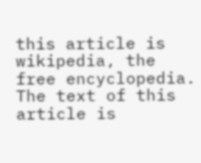this article is wikipedia, the free encyclopedia.  The text of this article is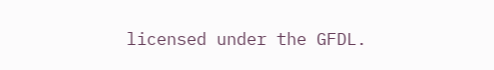licensed under the GFDL.